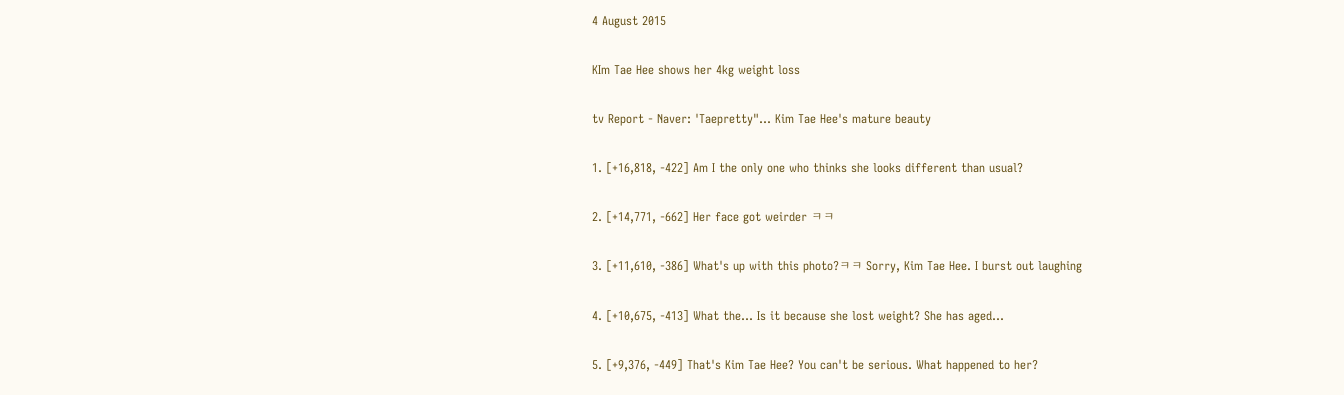4 August 2015

KIm Tae Hee shows her 4kg weight loss

tv Report - Naver: 'Taepretty"... Kim Tae Hee's mature beauty

1. [+16,818, -422] Am I the only one who thinks she looks different than usual?

2. [+14,771, -662] Her face got weirder ㅋㅋ

3. [+11,610, -386] What's up with this photo?ㅋㅋ Sorry, Kim Tae Hee. I burst out laughing

4. [+10,675, -413] What the... Is it because she lost weight? She has aged...

5. [+9,376, -449] That's Kim Tae Hee? You can't be serious. What happened to her?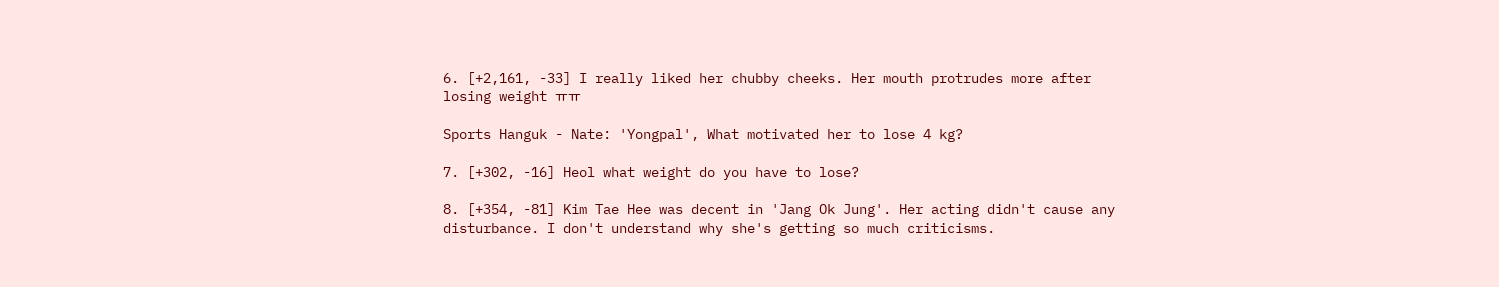6. [+2,161, -33] I really liked her chubby cheeks. Her mouth protrudes more after losing weight ㅠㅠ

Sports Hanguk - Nate: 'Yongpal', What motivated her to lose 4 kg?

7. [+302, -16] Heol what weight do you have to lose?

8. [+354, -81] Kim Tae Hee was decent in 'Jang Ok Jung'. Her acting didn't cause any disturbance. I don't understand why she's getting so much criticisms.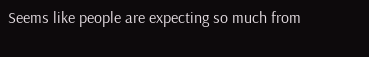Seems like people are expecting so much from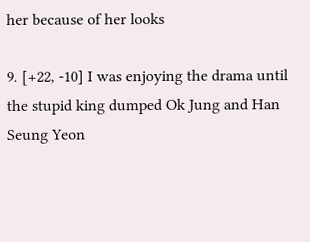her because of her looks

9. [+22, -10] I was enjoying the drama until the stupid king dumped Ok Jung and Han Seung Yeon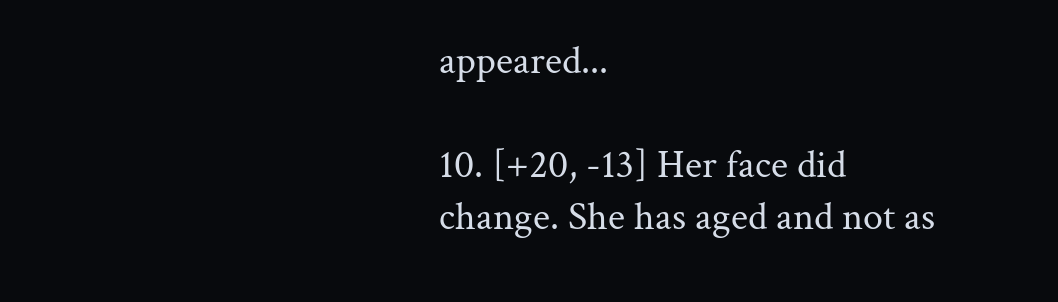appeared...

10. [+20, -13] Her face did change. She has aged and not as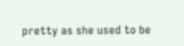pretty as she used to be